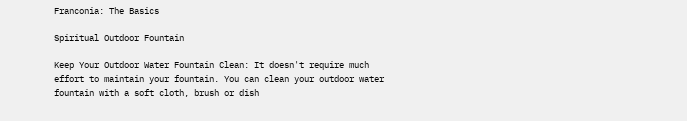Franconia: The Basics

Spiritual Outdoor Fountain

Keep Your Outdoor Water Fountain Clean: It doesn't require much effort to maintain your fountain. You can clean your outdoor water fountain with a soft cloth, brush or dish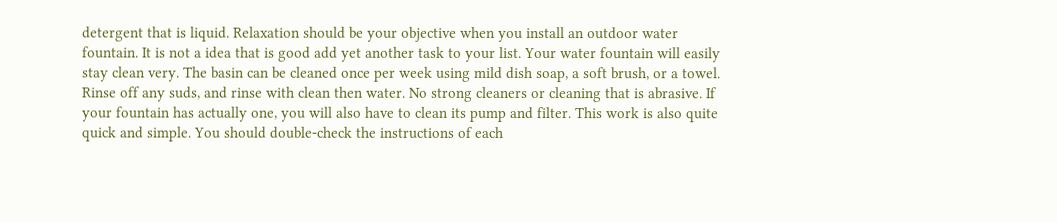detergent that is liquid. Relaxation should be your objective when you install an outdoor water fountain. It is not a idea that is good add yet another task to your list. Your water fountain will easily stay clean very. The basin can be cleaned once per week using mild dish soap, a soft brush, or a towel. Rinse off any suds, and rinse with clean then water. No strong cleaners or cleaning that is abrasive. If your fountain has actually one, you will also have to clean its pump and filter. This work is also quite quick and simple. You should double-check the instructions of each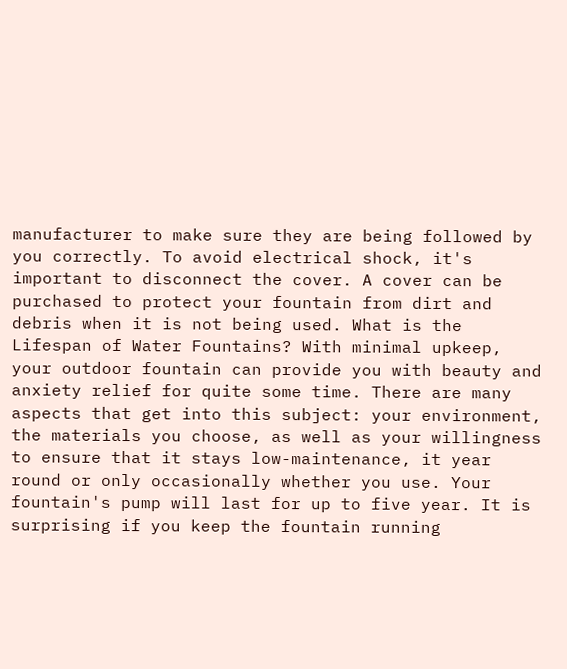manufacturer to make sure they are being followed by you correctly. To avoid electrical shock, it's important to disconnect the cover. A cover can be purchased to protect your fountain from dirt and debris when it is not being used. What is the Lifespan of Water Fountains? With minimal upkeep, your outdoor fountain can provide you with beauty and anxiety relief for quite some time. There are many aspects that get into this subject: your environment, the materials you choose, as well as your willingness to ensure that it stays low-maintenance, it year round or only occasionally whether you use. Your fountain's pump will last for up to five year. It is surprising if you keep the fountain running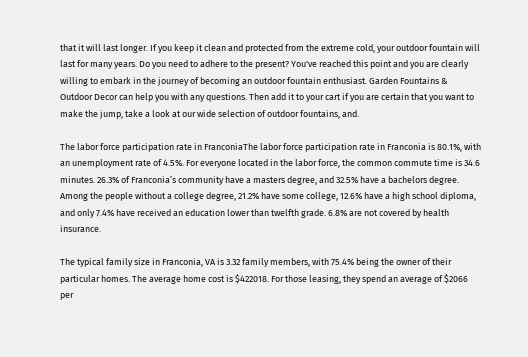that it will last longer. If you keep it clean and protected from the extreme cold, your outdoor fountain will last for many years. Do you need to adhere to the present? You've reached this point and you are clearly willing to embark in the journey of becoming an outdoor fountain enthusiast. Garden Fountains & Outdoor Decor can help you with any questions. Then add it to your cart if you are certain that you want to make the jump, take a look at our wide selection of outdoor fountains, and.

The labor force participation rate in FranconiaThe labor force participation rate in Franconia is 80.1%, with an unemployment rate of 4.5%. For everyone located in the labor force, the common commute time is 34.6 minutes. 26.3% of Franconia’s community have a masters degree, and 32.5% have a bachelors degree. Among the people without a college degree, 21.2% have some college, 12.6% have a high school diploma, and only 7.4% have received an education lower than twelfth grade. 6.8% are not covered by health insurance.

The typical family size in Franconia, VA is 3.32 family members, with 75.4% being the owner of their particular homes. The average home cost is $422018. For those leasing, they spend an average of $2066 per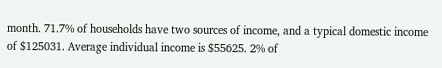month. 71.7% of households have two sources of income, and a typical domestic income of $125031. Average individual income is $55625. 2% of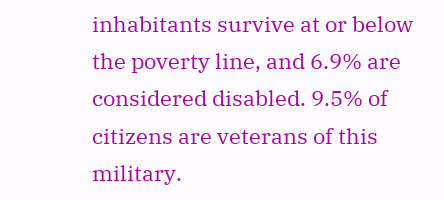inhabitants survive at or below the poverty line, and 6.9% are considered disabled. 9.5% of citizens are veterans of this military.